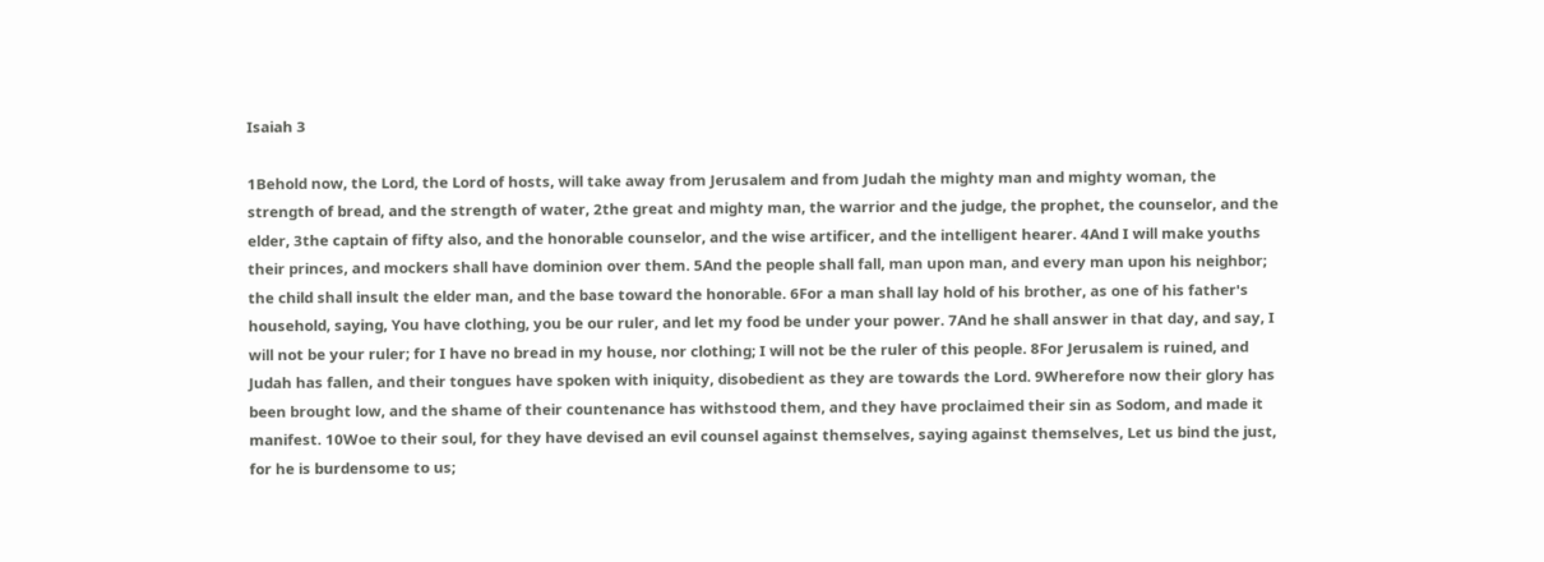Isaiah 3

1Behold now, the Lord, the Lord of hosts, will take away from Jerusalem and from Judah the mighty man and mighty woman, the strength of bread, and the strength of water, 2the great and mighty man, the warrior and the judge, the prophet, the counselor, and the elder, 3the captain of fifty also, and the honorable counselor, and the wise artificer, and the intelligent hearer. 4And I will make youths their princes, and mockers shall have dominion over them. 5And the people shall fall, man upon man, and every man upon his neighbor; the child shall insult the elder man, and the base toward the honorable. 6For a man shall lay hold of his brother, as one of his father's household, saying, You have clothing, you be our ruler, and let my food be under your power. 7And he shall answer in that day, and say, I will not be your ruler; for I have no bread in my house, nor clothing; I will not be the ruler of this people. 8For Jerusalem is ruined, and Judah has fallen, and their tongues have spoken with iniquity, disobedient as they are towards the Lord. 9Wherefore now their glory has been brought low, and the shame of their countenance has withstood them, and they have proclaimed their sin as Sodom, and made it manifest. 10Woe to their soul, for they have devised an evil counsel against themselves, saying against themselves, Let us bind the just, for he is burdensome to us;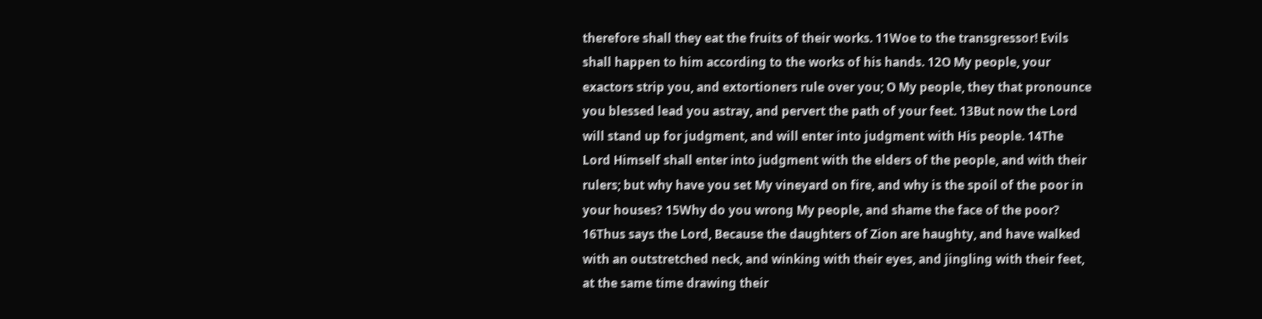therefore shall they eat the fruits of their works. 11Woe to the transgressor! Evils shall happen to him according to the works of his hands. 12O My people, your exactors strip you, and extortioners rule over you; O My people, they that pronounce you blessed lead you astray, and pervert the path of your feet. 13But now the Lord will stand up for judgment, and will enter into judgment with His people. 14The Lord Himself shall enter into judgment with the elders of the people, and with their rulers; but why have you set My vineyard on fire, and why is the spoil of the poor in your houses? 15Why do you wrong My people, and shame the face of the poor? 16Thus says the Lord, Because the daughters of Zion are haughty, and have walked with an outstretched neck, and winking with their eyes, and jingling with their feet, at the same time drawing their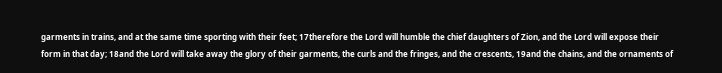garments in trains, and at the same time sporting with their feet; 17therefore the Lord will humble the chief daughters of Zion, and the Lord will expose their form in that day; 18and the Lord will take away the glory of their garments, the curls and the fringes, and the crescents, 19and the chains, and the ornaments of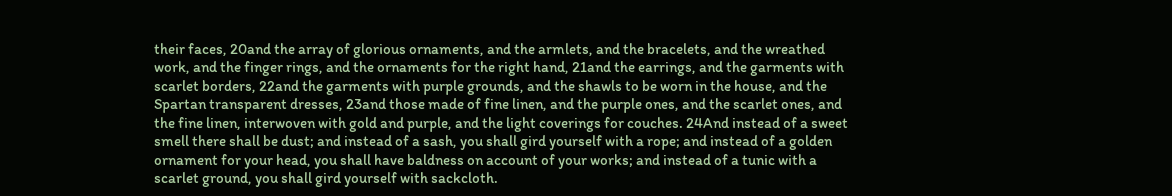their faces, 20and the array of glorious ornaments, and the armlets, and the bracelets, and the wreathed work, and the finger rings, and the ornaments for the right hand, 21and the earrings, and the garments with scarlet borders, 22and the garments with purple grounds, and the shawls to be worn in the house, and the Spartan transparent dresses, 23and those made of fine linen, and the purple ones, and the scarlet ones, and the fine linen, interwoven with gold and purple, and the light coverings for couches. 24And instead of a sweet smell there shall be dust; and instead of a sash, you shall gird yourself with a rope; and instead of a golden ornament for your head, you shall have baldness on account of your works; and instead of a tunic with a scarlet ground, you shall gird yourself with sackcloth.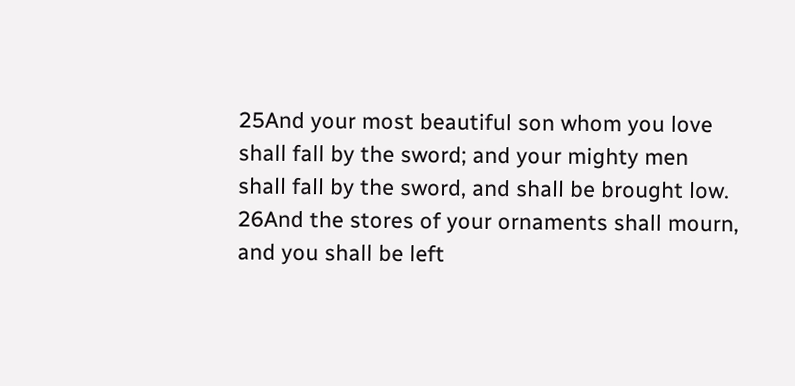25And your most beautiful son whom you love shall fall by the sword; and your mighty men shall fall by the sword, and shall be brought low. 26And the stores of your ornaments shall mourn, and you shall be left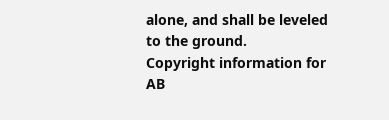alone, and shall be leveled to the ground.
Copyright information for AB